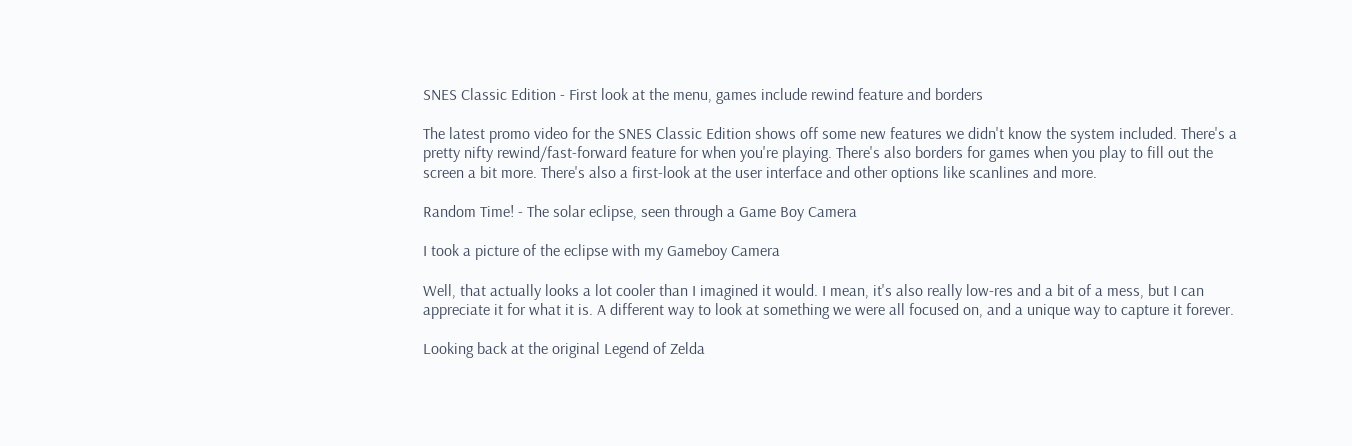SNES Classic Edition - First look at the menu, games include rewind feature and borders

The latest promo video for the SNES Classic Edition shows off some new features we didn't know the system included. There's a pretty nifty rewind/fast-forward feature for when you're playing. There's also borders for games when you play to fill out the screen a bit more. There's also a first-look at the user interface and other options like scanlines and more.

Random Time! - The solar eclipse, seen through a Game Boy Camera

I took a picture of the eclipse with my Gameboy Camera

Well, that actually looks a lot cooler than I imagined it would. I mean, it's also really low-res and a bit of a mess, but I can appreciate it for what it is. A different way to look at something we were all focused on, and a unique way to capture it forever.

Looking back at the original Legend of Zelda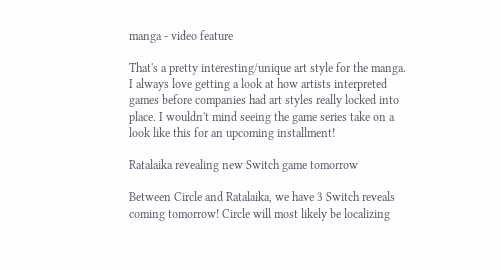manga - video feature

That's a pretty interesting/unique art style for the manga. I always love getting a look at how artists interpreted games before companies had art styles really locked into place. I wouldn't mind seeing the game series take on a look like this for an upcoming installment!

Ratalaika revealing new Switch game tomorrow

Between Circle and Ratalaika, we have 3 Switch reveals coming tomorrow! Circle will most likely be localizing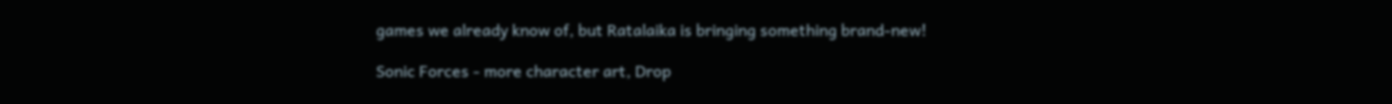games we already know of, but Ratalaika is bringing something brand-new!

Sonic Forces - more character art, Drop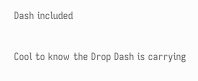Dash included

Cool to know the Drop Dash is carrying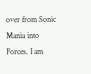over from Sonic Mania into Forces. I am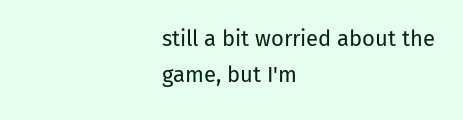still a bit worried about the game, but I'm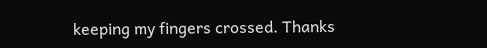keeping my fingers crossed. Thanks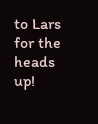to Lars for the heads up!